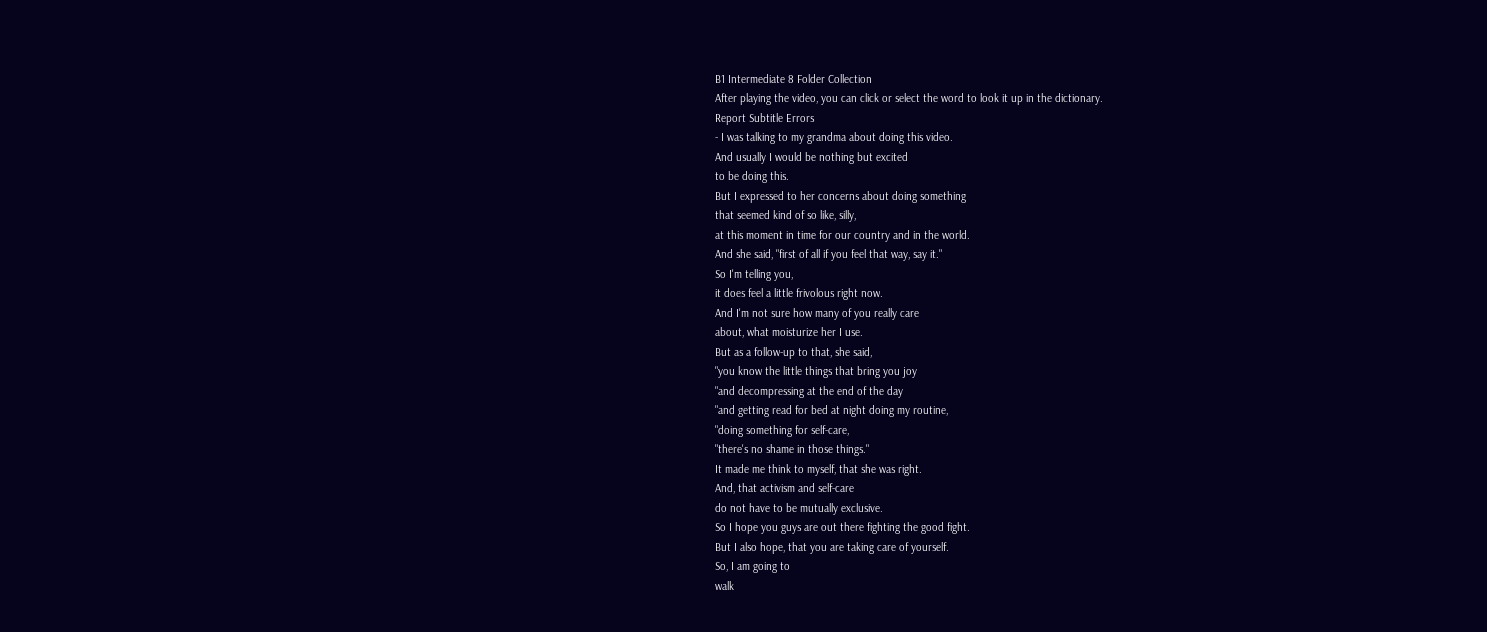B1 Intermediate 8 Folder Collection
After playing the video, you can click or select the word to look it up in the dictionary.
Report Subtitle Errors
- I was talking to my grandma about doing this video.
And usually I would be nothing but excited
to be doing this.
But I expressed to her concerns about doing something
that seemed kind of so like, silly,
at this moment in time for our country and in the world.
And she said, "first of all if you feel that way, say it."
So I'm telling you,
it does feel a little frivolous right now.
And I'm not sure how many of you really care
about, what moisturize her I use.
But as a follow-up to that, she said,
"you know the little things that bring you joy
"and decompressing at the end of the day
"and getting read for bed at night doing my routine,
"doing something for self-care,
"there's no shame in those things."
It made me think to myself, that she was right.
And, that activism and self-care
do not have to be mutually exclusive.
So I hope you guys are out there fighting the good fight.
But I also hope, that you are taking care of yourself.
So, I am going to
walk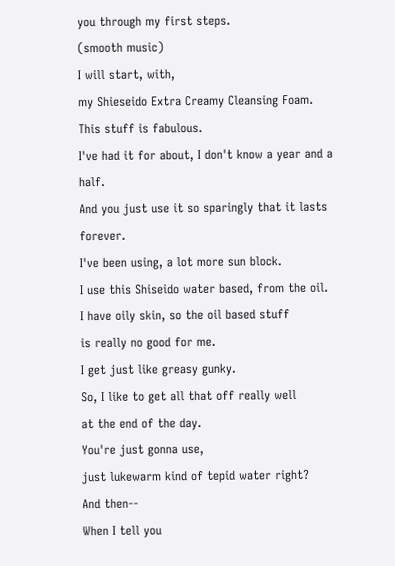you through my first steps.
(smooth music)
I will start, with,
my Shieseido Extra Creamy Cleansing Foam.
This stuff is fabulous.
I've had it for about, I don't know a year and a half.
And you just use it so sparingly that it lasts forever.
I've been using, a lot more sun block.
I use this Shiseido water based, from the oil.
I have oily skin, so the oil based stuff
is really no good for me.
I get just like greasy gunky.
So, I like to get all that off really well
at the end of the day.
You're just gonna use,
just lukewarm kind of tepid water right?
And then--
When I tell you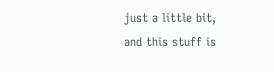just a little bit,
and this stuff is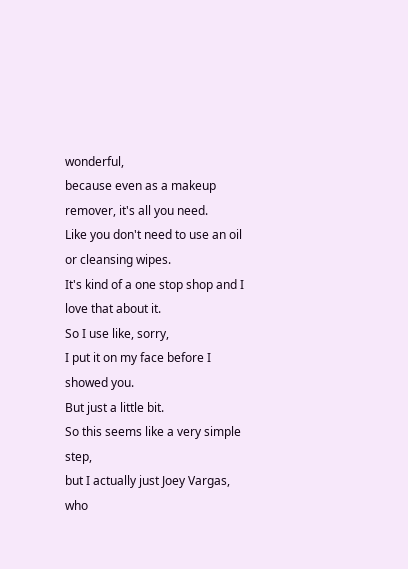wonderful,
because even as a makeup remover, it's all you need.
Like you don't need to use an oil or cleansing wipes.
It's kind of a one stop shop and I love that about it.
So I use like, sorry,
I put it on my face before I showed you.
But just a little bit.
So this seems like a very simple step,
but I actually just Joey Vargas,
who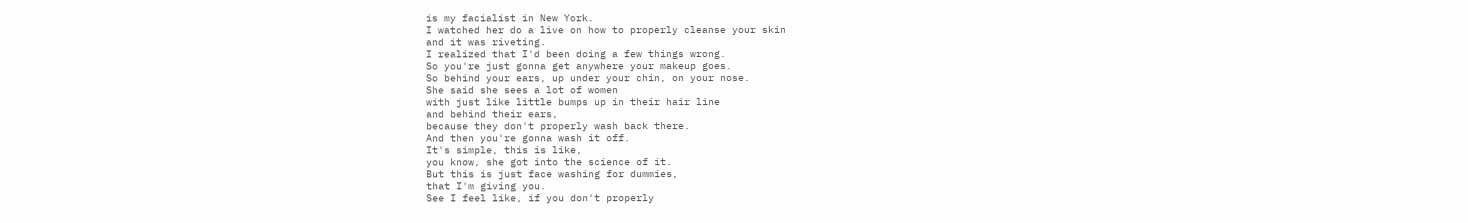is my facialist in New York.
I watched her do a live on how to properly cleanse your skin
and it was riveting.
I realized that I'd been doing a few things wrong.
So you're just gonna get anywhere your makeup goes.
So behind your ears, up under your chin, on your nose.
She said she sees a lot of women
with just like little bumps up in their hair line
and behind their ears,
because they don't properly wash back there.
And then you're gonna wash it off.
It's simple, this is like,
you know, she got into the science of it.
But this is just face washing for dummies,
that I'm giving you.
See I feel like, if you don't properly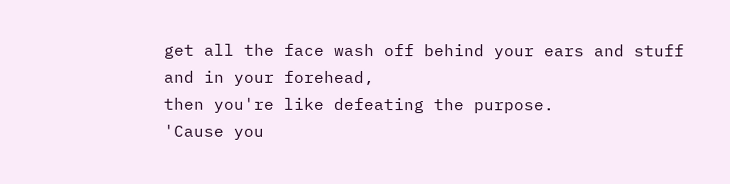get all the face wash off behind your ears and stuff
and in your forehead,
then you're like defeating the purpose.
'Cause you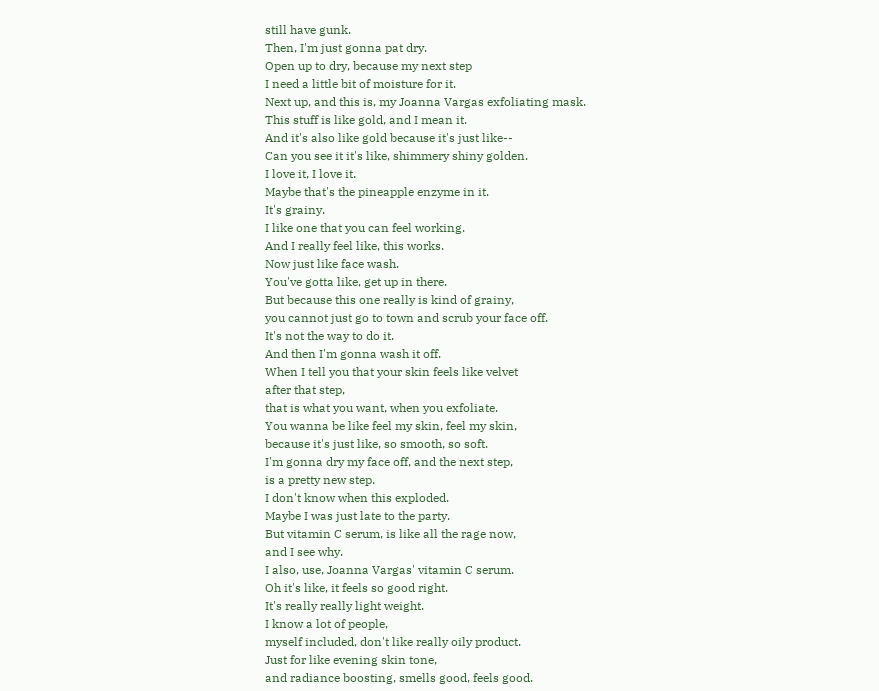still have gunk.
Then, I'm just gonna pat dry.
Open up to dry, because my next step
I need a little bit of moisture for it.
Next up, and this is, my Joanna Vargas exfoliating mask.
This stuff is like gold, and I mean it.
And it's also like gold because it's just like--
Can you see it it's like, shimmery shiny golden.
I love it, I love it.
Maybe that's the pineapple enzyme in it.
It's grainy.
I like one that you can feel working.
And I really feel like, this works.
Now just like face wash.
You've gotta like, get up in there.
But because this one really is kind of grainy,
you cannot just go to town and scrub your face off.
It's not the way to do it.
And then I'm gonna wash it off.
When I tell you that your skin feels like velvet
after that step,
that is what you want, when you exfoliate.
You wanna be like feel my skin, feel my skin,
because it's just like, so smooth, so soft.
I'm gonna dry my face off, and the next step,
is a pretty new step.
I don't know when this exploded.
Maybe I was just late to the party.
But vitamin C serum, is like all the rage now,
and I see why.
I also, use, Joanna Vargas' vitamin C serum.
Oh it's like, it feels so good right.
It's really really light weight.
I know a lot of people,
myself included, don't like really oily product.
Just for like evening skin tone,
and radiance boosting, smells good, feels good.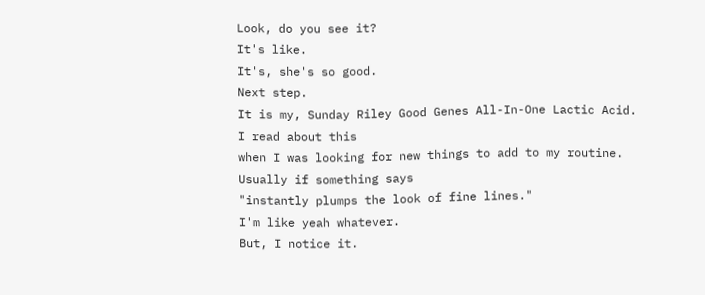Look, do you see it?
It's like.
It's, she's so good.
Next step.
It is my, Sunday Riley Good Genes All-In-One Lactic Acid.
I read about this
when I was looking for new things to add to my routine.
Usually if something says
"instantly plumps the look of fine lines."
I'm like yeah whatever.
But, I notice it.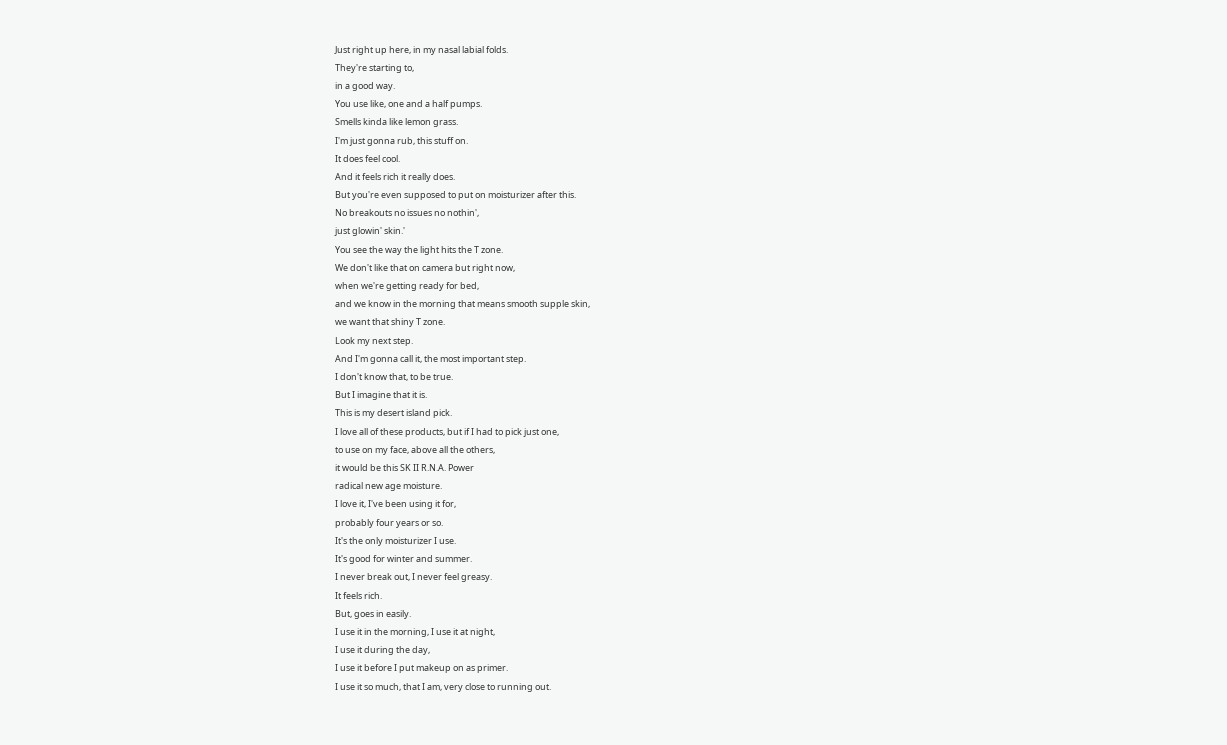Just right up here, in my nasal labial folds.
They're starting to,
in a good way.
You use like, one and a half pumps.
Smells kinda like lemon grass.
I'm just gonna rub, this stuff on.
It does feel cool.
And it feels rich it really does.
But you're even supposed to put on moisturizer after this.
No breakouts no issues no nothin',
just glowin' skin.'
You see the way the light hits the T zone.
We don't like that on camera but right now,
when we're getting ready for bed,
and we know in the morning that means smooth supple skin,
we want that shiny T zone.
Look my next step.
And I'm gonna call it, the most important step.
I don't know that, to be true.
But I imagine that it is.
This is my desert island pick.
I love all of these products, but if I had to pick just one,
to use on my face, above all the others,
it would be this SK II R.N.A. Power
radical new age moisture.
I love it, I've been using it for,
probably four years or so.
It's the only moisturizer I use.
It's good for winter and summer.
I never break out, I never feel greasy.
It feels rich.
But, goes in easily.
I use it in the morning, I use it at night,
I use it during the day,
I use it before I put makeup on as primer.
I use it so much, that I am, very close to running out.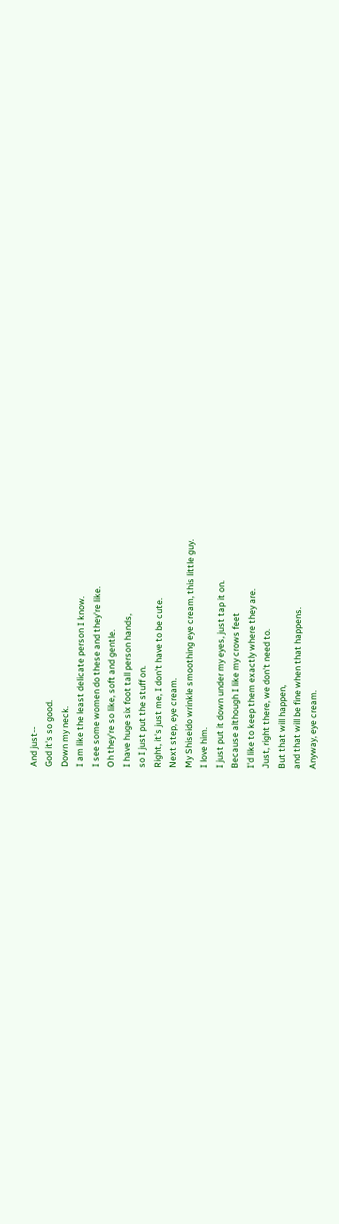And just--
God it's so good.
Down my neck.
I am like the least delicate person I know.
I see some women do these and they're like.
Oh they're so like, soft and gentle.
I have huge six foot tall person hands,
so I just put the stuff on.
Right, it's just me, I don't have to be cute.
Next step, eye cream.
My Shiseido wrinkle smoothing eye cream, this little guy.
I love him.
I just put it down under my eyes, just tap it on.
Because although I like my crows feet
I'd like to keep them exactly where they are.
Just, right there, we don't need to.
But that will happen,
and that will be fine when that happens.
Anyway, eye cream.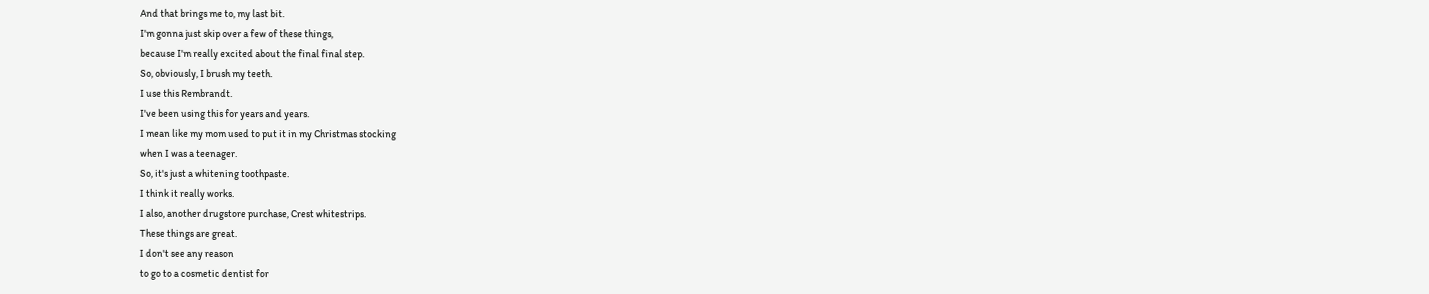And that brings me to, my last bit.
I'm gonna just skip over a few of these things,
because I'm really excited about the final final step.
So, obviously, I brush my teeth.
I use this Rembrandt.
I've been using this for years and years.
I mean like my mom used to put it in my Christmas stocking
when I was a teenager.
So, it's just a whitening toothpaste.
I think it really works.
I also, another drugstore purchase, Crest whitestrips.
These things are great.
I don't see any reason
to go to a cosmetic dentist for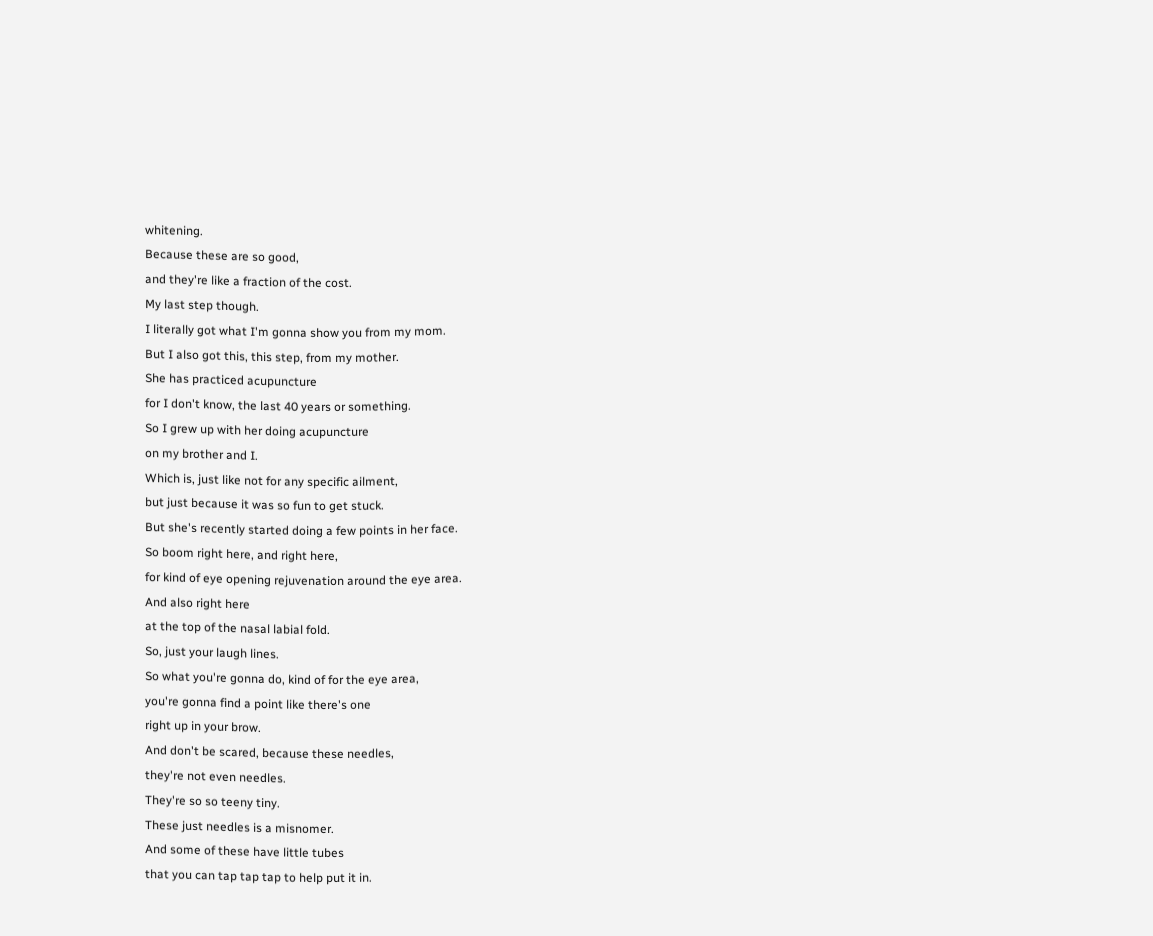whitening.
Because these are so good,
and they're like a fraction of the cost.
My last step though.
I literally got what I'm gonna show you from my mom.
But I also got this, this step, from my mother.
She has practiced acupuncture
for I don't know, the last 40 years or something.
So I grew up with her doing acupuncture
on my brother and I.
Which is, just like not for any specific ailment,
but just because it was so fun to get stuck.
But she's recently started doing a few points in her face.
So boom right here, and right here,
for kind of eye opening rejuvenation around the eye area.
And also right here
at the top of the nasal labial fold.
So, just your laugh lines.
So what you're gonna do, kind of for the eye area,
you're gonna find a point like there's one
right up in your brow.
And don't be scared, because these needles,
they're not even needles.
They're so so teeny tiny.
These just needles is a misnomer.
And some of these have little tubes
that you can tap tap tap to help put it in.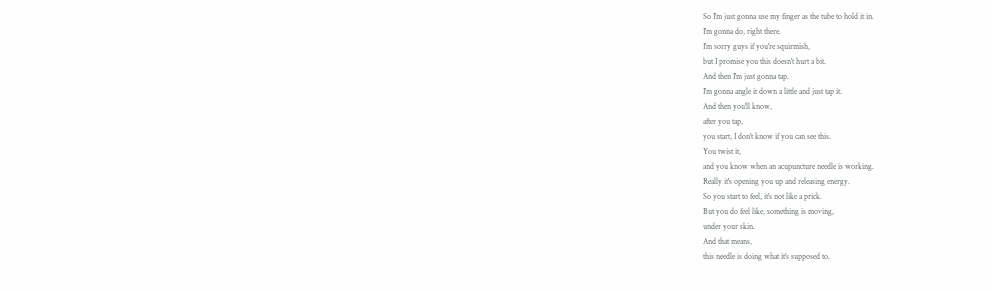So I'm just gonna use my finger as the tube to hold it in.
I'm gonna do, right there.
I'm sorry guys if you're squirmish,
but I promise you this doesn't hurt a bit.
And then I'm just gonna tap.
I'm gonna angle it down a little and just tap it.
And then you'll know,
after you tap,
you start, I don't know if you can see this.
You twist it,
and you know when an acupuncture needle is working.
Really it's opening you up and releasing energy.
So you start to feel, it's not like a prick.
But you do feel like, something is moving,
under your skin.
And that means,
this needle is doing what it's supposed to.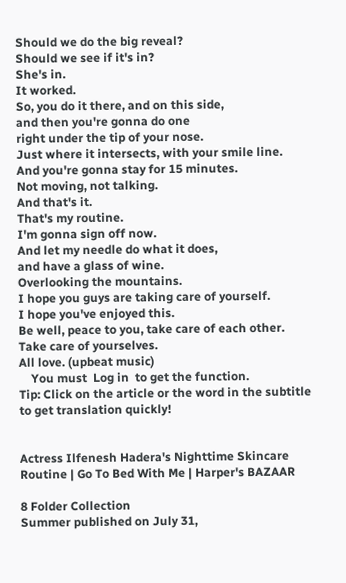Should we do the big reveal?
Should we see if it's in?
She's in.
It worked.
So, you do it there, and on this side,
and then you're gonna do one
right under the tip of your nose.
Just where it intersects, with your smile line.
And you're gonna stay for 15 minutes.
Not moving, not talking.
And that's it.
That's my routine.
I'm gonna sign off now.
And let my needle do what it does,
and have a glass of wine.
Overlooking the mountains.
I hope you guys are taking care of yourself.
I hope you've enjoyed this.
Be well, peace to you, take care of each other.
Take care of yourselves.
All love. (upbeat music)
    You must  Log in  to get the function.
Tip: Click on the article or the word in the subtitle to get translation quickly!


Actress Ilfenesh Hadera's Nighttime Skincare Routine | Go To Bed With Me | Harper's BAZAAR

8 Folder Collection
Summer published on July 31,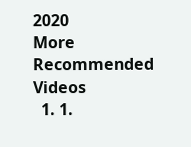2020
More Recommended Videos
  1. 1.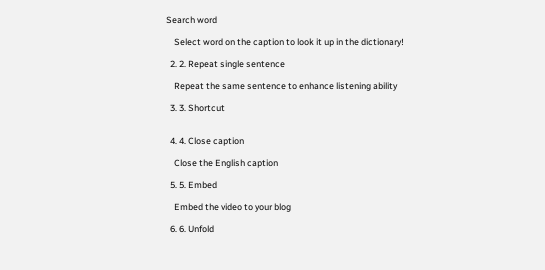Search word

    Select word on the caption to look it up in the dictionary!

  2. 2. Repeat single sentence

    Repeat the same sentence to enhance listening ability

  3. 3. Shortcut


  4. 4. Close caption

    Close the English caption

  5. 5. Embed

    Embed the video to your blog

  6. 6. Unfold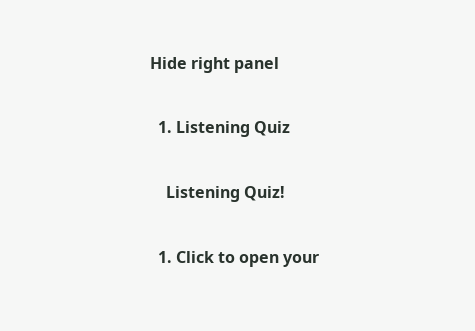Hide right panel

  1. Listening Quiz

    Listening Quiz!

  1. Click to open your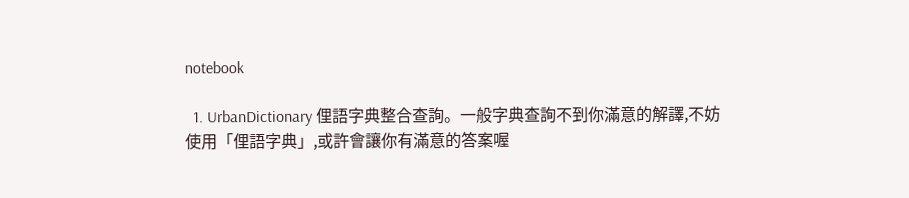notebook

  1. UrbanDictionary 俚語字典整合查詢。一般字典查詢不到你滿意的解譯,不妨使用「俚語字典」,或許會讓你有滿意的答案喔